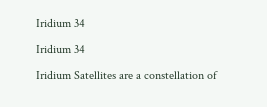Iridium 34

Iridium 34

Iridium Satellites are a constellation of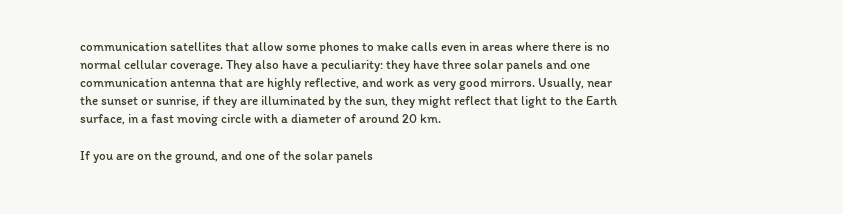communication satellites that allow some phones to make calls even in areas where there is no normal cellular coverage. They also have a peculiarity: they have three solar panels and one communication antenna that are highly reflective, and work as very good mirrors. Usually, near the sunset or sunrise, if they are illuminated by the sun, they might reflect that light to the Earth surface, in a fast moving circle with a diameter of around 20 km.

If you are on the ground, and one of the solar panels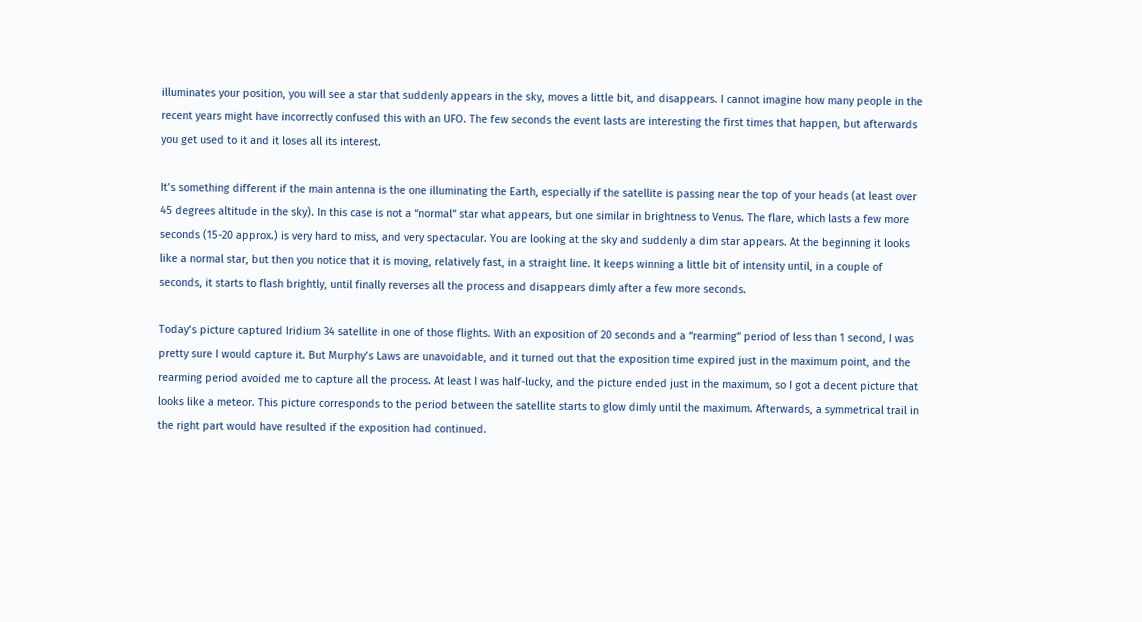illuminates your position, you will see a star that suddenly appears in the sky, moves a little bit, and disappears. I cannot imagine how many people in the recent years might have incorrectly confused this with an UFO. The few seconds the event lasts are interesting the first times that happen, but afterwards you get used to it and it loses all its interest.

It’s something different if the main antenna is the one illuminating the Earth, especially if the satellite is passing near the top of your heads (at least over 45 degrees altitude in the sky). In this case is not a “normal” star what appears, but one similar in brightness to Venus. The flare, which lasts a few more seconds (15-20 approx.) is very hard to miss, and very spectacular. You are looking at the sky and suddenly a dim star appears. At the beginning it looks like a normal star, but then you notice that it is moving, relatively fast, in a straight line. It keeps winning a little bit of intensity until, in a couple of seconds, it starts to flash brightly, until finally reverses all the process and disappears dimly after a few more seconds.

Today’s picture captured Iridium 34 satellite in one of those flights. With an exposition of 20 seconds and a “rearming” period of less than 1 second, I was pretty sure I would capture it. But Murphy’s Laws are unavoidable, and it turned out that the exposition time expired just in the maximum point, and the rearming period avoided me to capture all the process. At least I was half-lucky, and the picture ended just in the maximum, so I got a decent picture that looks like a meteor. This picture corresponds to the period between the satellite starts to glow dimly until the maximum. Afterwards, a symmetrical trail in the right part would have resulted if the exposition had continued.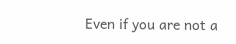Even if you are not a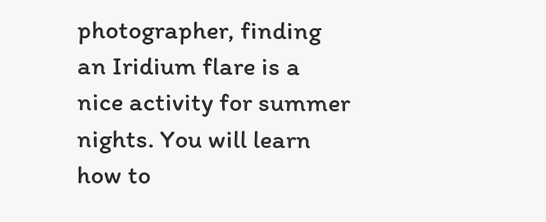photographer, finding an Iridium flare is a nice activity for summer nights. You will learn how to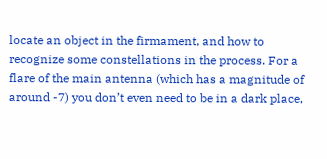locate an object in the firmament, and how to recognize some constellations in the process. For a flare of the main antenna (which has a magnitude of around -7) you don’t even need to be in a dark place,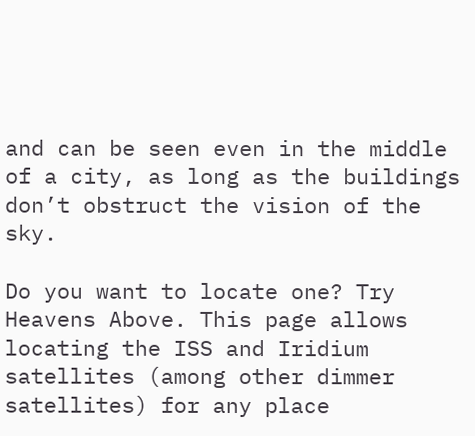and can be seen even in the middle of a city, as long as the buildings don’t obstruct the vision of the sky.

Do you want to locate one? Try Heavens Above. This page allows locating the ISS and Iridium satellites (among other dimmer satellites) for any place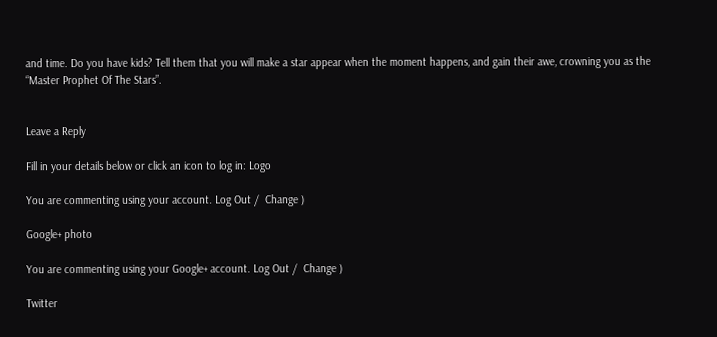and time. Do you have kids? Tell them that you will make a star appear when the moment happens, and gain their awe, crowning you as the “Master Prophet Of The Stars”.


Leave a Reply

Fill in your details below or click an icon to log in: Logo

You are commenting using your account. Log Out /  Change )

Google+ photo

You are commenting using your Google+ account. Log Out /  Change )

Twitter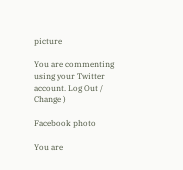picture

You are commenting using your Twitter account. Log Out /  Change )

Facebook photo

You are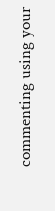commenting using your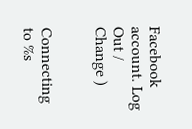Facebook account. Log Out /  Change )


Connecting to %s